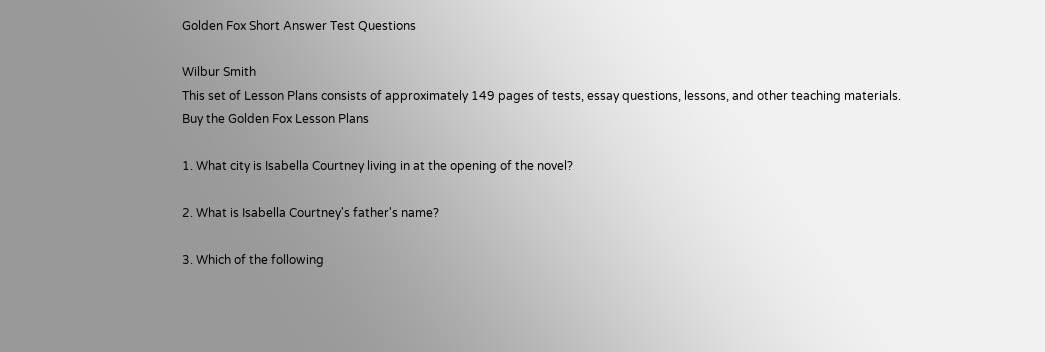Golden Fox Short Answer Test Questions

Wilbur Smith
This set of Lesson Plans consists of approximately 149 pages of tests, essay questions, lessons, and other teaching materials.
Buy the Golden Fox Lesson Plans

1. What city is Isabella Courtney living in at the opening of the novel?

2. What is Isabella Courtney's father's name?

3. Which of the following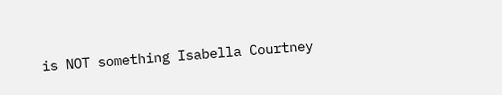is NOT something Isabella Courtney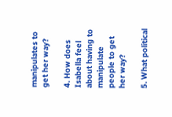manipulates to get her way?

4. How does Isabella feel about having to manipulate people to get her way?

5. What political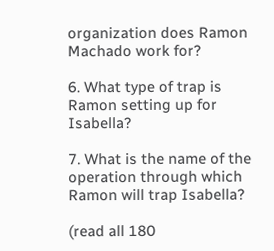organization does Ramon Machado work for?

6. What type of trap is Ramon setting up for Isabella?

7. What is the name of the operation through which Ramon will trap Isabella?

(read all 180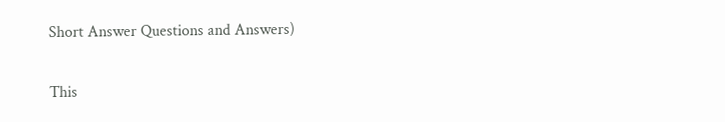Short Answer Questions and Answers)

This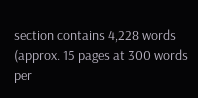section contains 4,228 words
(approx. 15 pages at 300 words per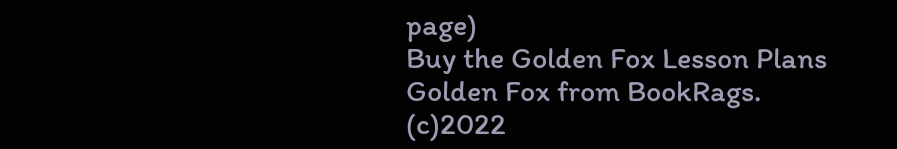page)
Buy the Golden Fox Lesson Plans
Golden Fox from BookRags. (c)2022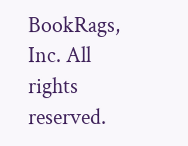BookRags, Inc. All rights reserved.